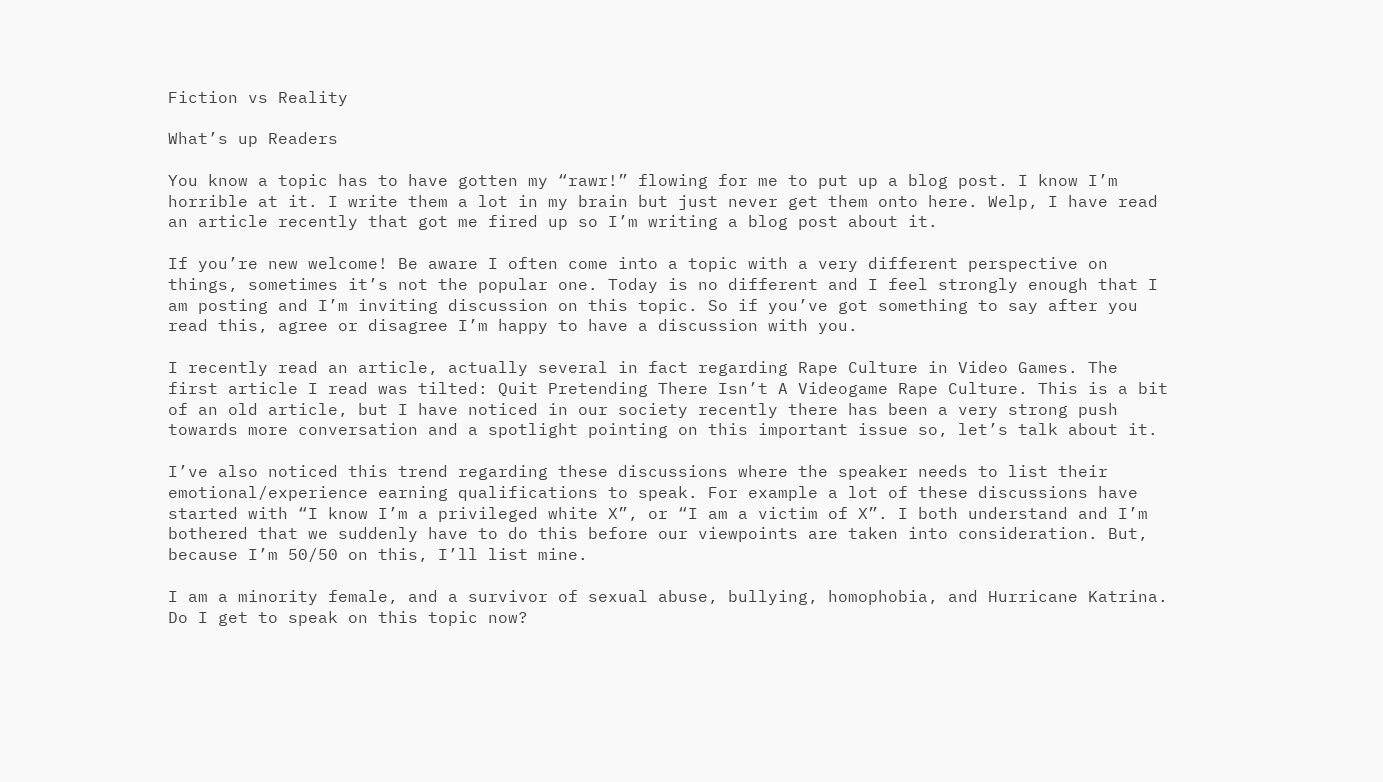Fiction vs Reality

What’s up Readers

You know a topic has to have gotten my “rawr!” flowing for me to put up a blog post. I know I’m horrible at it. I write them a lot in my brain but just never get them onto here. Welp, I have read an article recently that got me fired up so I’m writing a blog post about it.

If you’re new welcome! Be aware I often come into a topic with a very different perspective on things, sometimes it’s not the popular one. Today is no different and I feel strongly enough that I am posting and I’m inviting discussion on this topic. So if you’ve got something to say after you read this, agree or disagree I’m happy to have a discussion with you.

I recently read an article, actually several in fact regarding Rape Culture in Video Games. The first article I read was tilted: Quit Pretending There Isn’t A Videogame Rape Culture. This is a bit of an old article, but I have noticed in our society recently there has been a very strong push towards more conversation and a spotlight pointing on this important issue so, let’s talk about it.

I’ve also noticed this trend regarding these discussions where the speaker needs to list their emotional/experience earning qualifications to speak. For example a lot of these discussions have started with “I know I’m a privileged white X”, or “I am a victim of X”. I both understand and I’m bothered that we suddenly have to do this before our viewpoints are taken into consideration. But, because I’m 50/50 on this, I’ll list mine.

I am a minority female, and a survivor of sexual abuse, bullying, homophobia, and Hurricane Katrina. Do I get to speak on this topic now?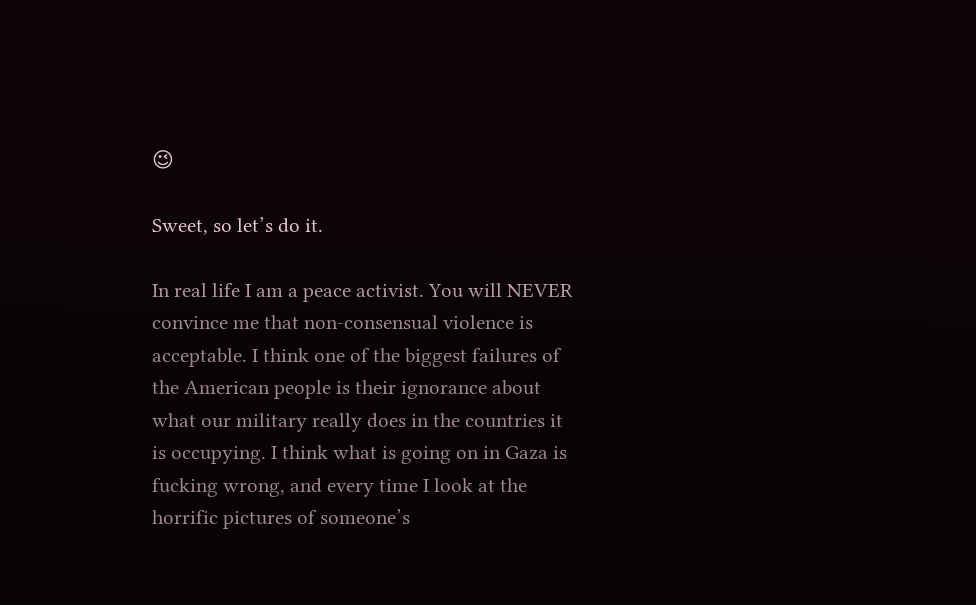😉

Sweet, so let’s do it.

In real life I am a peace activist. You will NEVER convince me that non-consensual violence is acceptable. I think one of the biggest failures of the American people is their ignorance about what our military really does in the countries it is occupying. I think what is going on in Gaza is fucking wrong, and every time I look at the horrific pictures of someone’s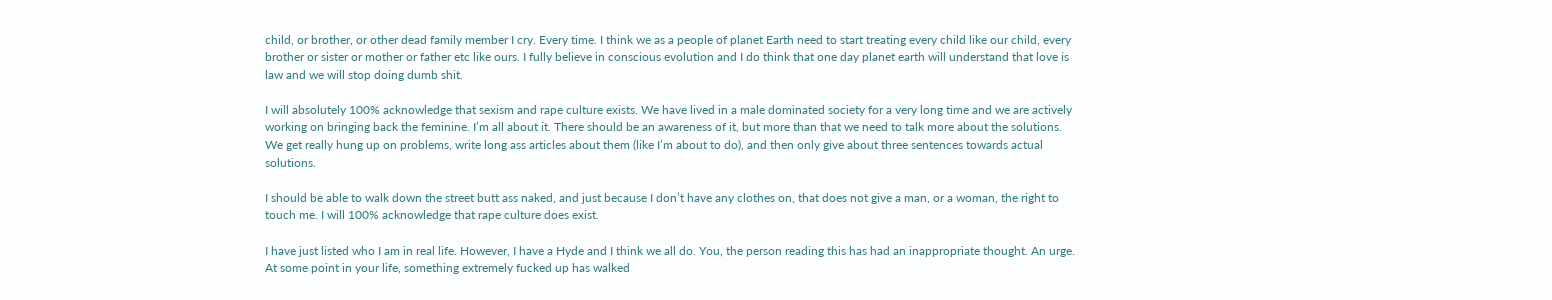child, or brother, or other dead family member I cry. Every time. I think we as a people of planet Earth need to start treating every child like our child, every brother or sister or mother or father etc like ours. I fully believe in conscious evolution and I do think that one day planet earth will understand that love is law and we will stop doing dumb shit.

I will absolutely 100% acknowledge that sexism and rape culture exists. We have lived in a male dominated society for a very long time and we are actively working on bringing back the feminine. I’m all about it. There should be an awareness of it, but more than that we need to talk more about the solutions. We get really hung up on problems, write long ass articles about them (like I’m about to do), and then only give about three sentences towards actual solutions.

I should be able to walk down the street butt ass naked, and just because I don’t have any clothes on, that does not give a man, or a woman, the right to touch me. I will 100% acknowledge that rape culture does exist.

I have just listed who I am in real life. However, I have a Hyde and I think we all do. You, the person reading this has had an inappropriate thought. An urge. At some point in your life, something extremely fucked up has walked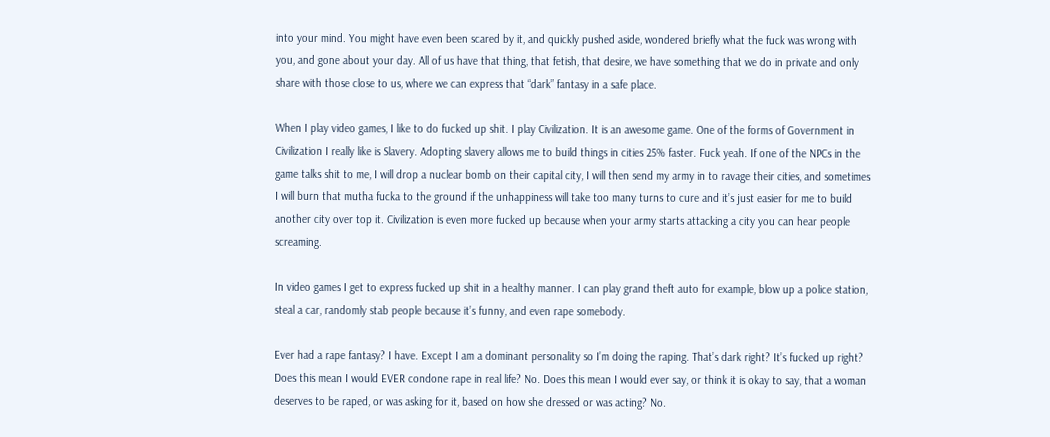into your mind. You might have even been scared by it, and quickly pushed aside, wondered briefly what the fuck was wrong with you, and gone about your day. All of us have that thing, that fetish, that desire, we have something that we do in private and only share with those close to us, where we can express that “dark” fantasy in a safe place.

When I play video games, I like to do fucked up shit. I play Civilization. It is an awesome game. One of the forms of Government in Civilization I really like is Slavery. Adopting slavery allows me to build things in cities 25% faster. Fuck yeah. If one of the NPCs in the game talks shit to me, I will drop a nuclear bomb on their capital city, I will then send my army in to ravage their cities, and sometimes I will burn that mutha fucka to the ground if the unhappiness will take too many turns to cure and it’s just easier for me to build another city over top it. Civilization is even more fucked up because when your army starts attacking a city you can hear people screaming.

In video games I get to express fucked up shit in a healthy manner. I can play grand theft auto for example, blow up a police station, steal a car, randomly stab people because it’s funny, and even rape somebody.

Ever had a rape fantasy? I have. Except I am a dominant personality so I’m doing the raping. That’s dark right? It’s fucked up right? Does this mean I would EVER condone rape in real life? No. Does this mean I would ever say, or think it is okay to say, that a woman deserves to be raped, or was asking for it, based on how she dressed or was acting? No.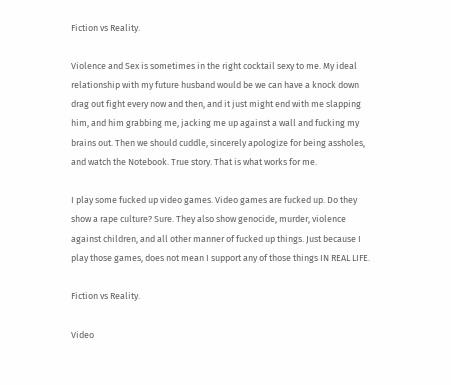Fiction vs Reality.

Violence and Sex is sometimes in the right cocktail sexy to me. My ideal relationship with my future husband would be we can have a knock down drag out fight every now and then, and it just might end with me slapping him, and him grabbing me, jacking me up against a wall and fucking my brains out. Then we should cuddle, sincerely apologize for being assholes, and watch the Notebook. True story. That is what works for me.

I play some fucked up video games. Video games are fucked up. Do they show a rape culture? Sure. They also show genocide, murder, violence against children, and all other manner of fucked up things. Just because I play those games, does not mean I support any of those things IN REAL LIFE.

Fiction vs Reality.

Video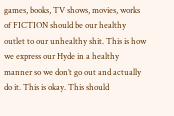games, books, TV shows, movies, works of FICTION should be our healthy outlet to our unhealthy shit. This is how we express our Hyde in a healthy manner so we don’t go out and actually do it. This is okay. This should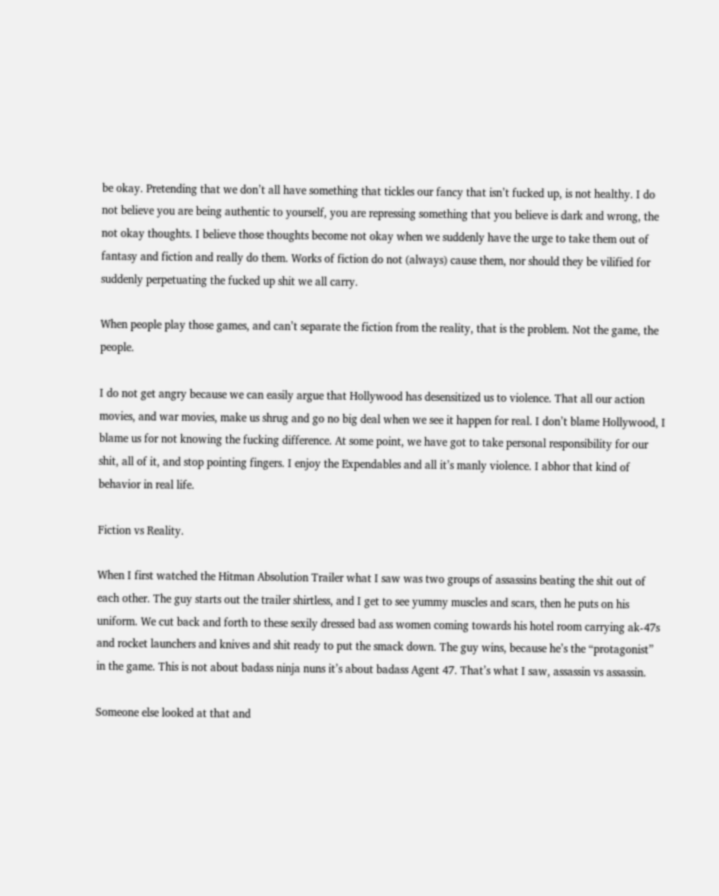be okay. Pretending that we don’t all have something that tickles our fancy that isn’t fucked up, is not healthy. I do not believe you are being authentic to yourself, you are repressing something that you believe is dark and wrong, the not okay thoughts. I believe those thoughts become not okay when we suddenly have the urge to take them out of fantasy and fiction and really do them. Works of fiction do not (always) cause them, nor should they be vilified for suddenly perpetuating the fucked up shit we all carry.

When people play those games, and can’t separate the fiction from the reality, that is the problem. Not the game, the people.

I do not get angry because we can easily argue that Hollywood has desensitized us to violence. That all our action movies, and war movies, make us shrug and go no big deal when we see it happen for real. I don’t blame Hollywood, I blame us for not knowing the fucking difference. At some point, we have got to take personal responsibility for our shit, all of it, and stop pointing fingers. I enjoy the Expendables and all it’s manly violence. I abhor that kind of behavior in real life.

Fiction vs Reality.

When I first watched the Hitman Absolution Trailer what I saw was two groups of assassins beating the shit out of each other. The guy starts out the trailer shirtless, and I get to see yummy muscles and scars, then he puts on his uniform. We cut back and forth to these sexily dressed bad ass women coming towards his hotel room carrying ak-47s and rocket launchers and knives and shit ready to put the smack down. The guy wins, because he’s the “protagonist” in the game. This is not about badass ninja nuns it’s about badass Agent 47. That’s what I saw, assassin vs assassin.

Someone else looked at that and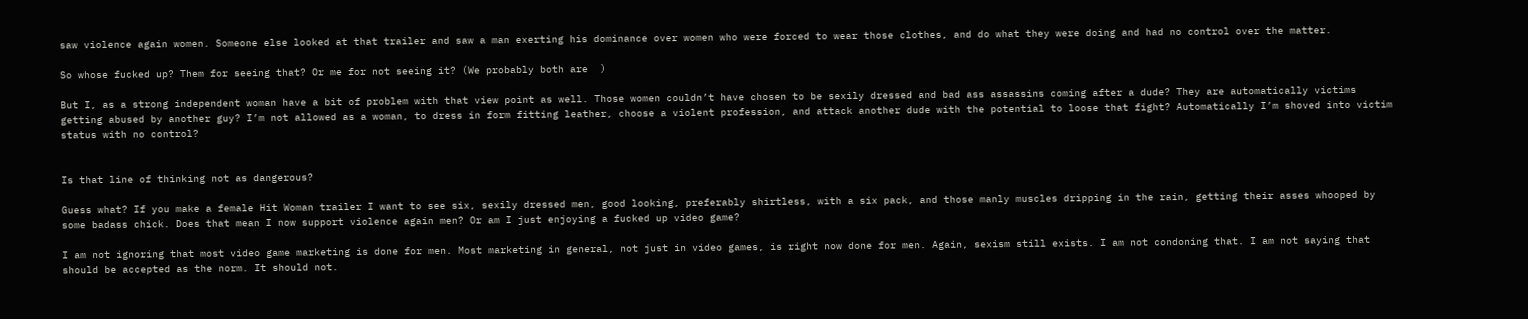saw violence again women. Someone else looked at that trailer and saw a man exerting his dominance over women who were forced to wear those clothes, and do what they were doing and had no control over the matter.

So whose fucked up? Them for seeing that? Or me for not seeing it? (We probably both are  )

But I, as a strong independent woman have a bit of problem with that view point as well. Those women couldn’t have chosen to be sexily dressed and bad ass assassins coming after a dude? They are automatically victims getting abused by another guy? I’m not allowed as a woman, to dress in form fitting leather, choose a violent profession, and attack another dude with the potential to loose that fight? Automatically I’m shoved into victim status with no control?


Is that line of thinking not as dangerous?

Guess what? If you make a female Hit Woman trailer I want to see six, sexily dressed men, good looking, preferably shirtless, with a six pack, and those manly muscles dripping in the rain, getting their asses whooped by some badass chick. Does that mean I now support violence again men? Or am I just enjoying a fucked up video game?

I am not ignoring that most video game marketing is done for men. Most marketing in general, not just in video games, is right now done for men. Again, sexism still exists. I am not condoning that. I am not saying that should be accepted as the norm. It should not.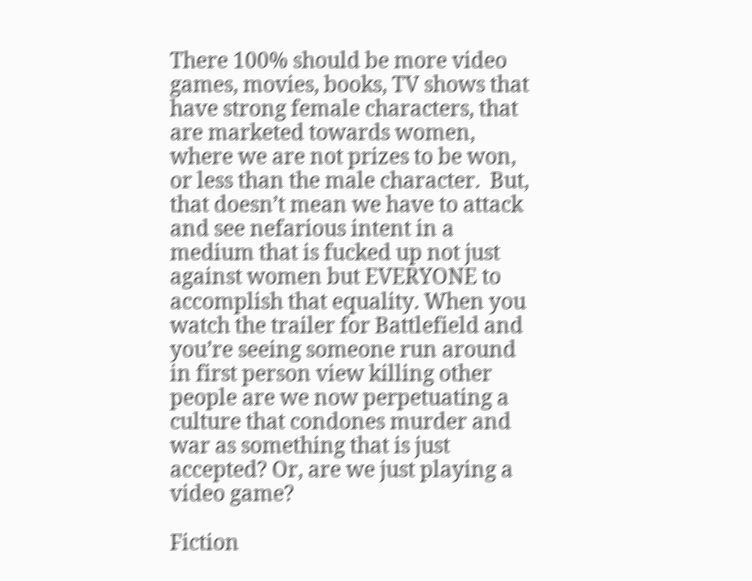There 100% should be more video games, movies, books, TV shows that have strong female characters, that are marketed towards women, where we are not prizes to be won, or less than the male character.  But, that doesn’t mean we have to attack and see nefarious intent in a medium that is fucked up not just against women but EVERYONE to accomplish that equality. When you watch the trailer for Battlefield and you’re seeing someone run around in first person view killing other people are we now perpetuating a culture that condones murder and war as something that is just accepted? Or, are we just playing a video game?

Fiction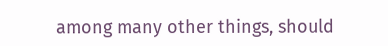among many other things, should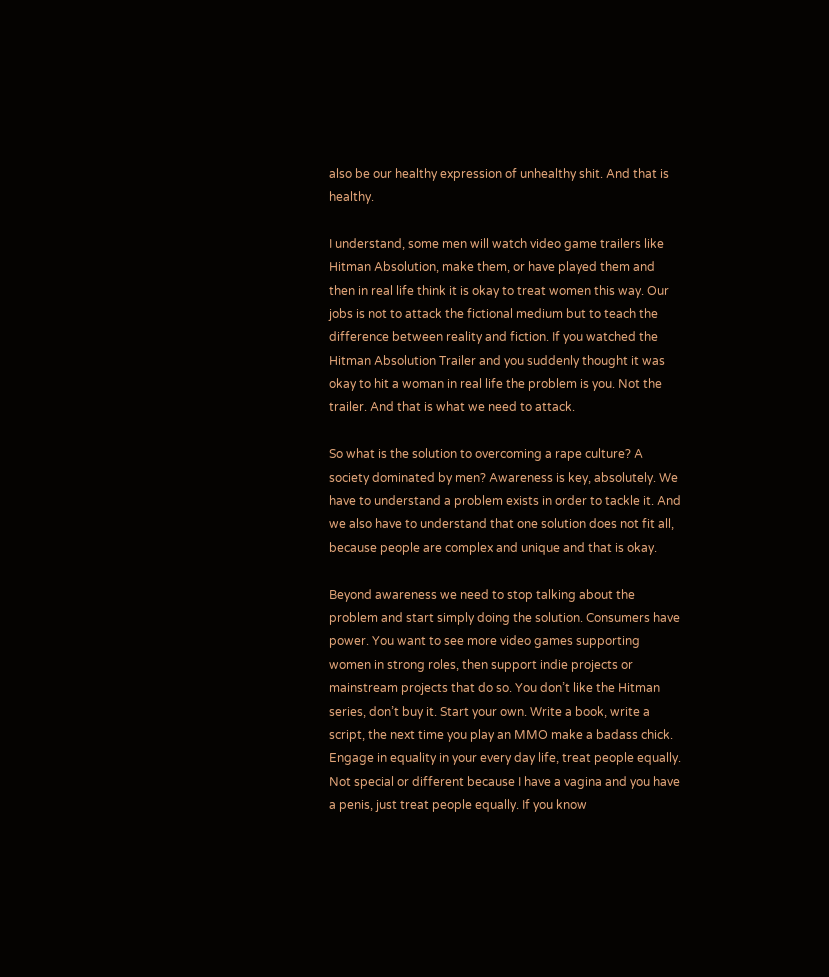also be our healthy expression of unhealthy shit. And that is healthy.

I understand, some men will watch video game trailers like Hitman Absolution, make them, or have played them and then in real life think it is okay to treat women this way. Our jobs is not to attack the fictional medium but to teach the difference between reality and fiction. If you watched the Hitman Absolution Trailer and you suddenly thought it was okay to hit a woman in real life the problem is you. Not the trailer. And that is what we need to attack.

So what is the solution to overcoming a rape culture? A society dominated by men? Awareness is key, absolutely. We have to understand a problem exists in order to tackle it. And we also have to understand that one solution does not fit all, because people are complex and unique and that is okay.

Beyond awareness we need to stop talking about the problem and start simply doing the solution. Consumers have power. You want to see more video games supporting women in strong roles, then support indie projects or mainstream projects that do so. You don’t like the Hitman series, don’t buy it. Start your own. Write a book, write a script, the next time you play an MMO make a badass chick. Engage in equality in your every day life, treat people equally. Not special or different because I have a vagina and you have a penis, just treat people equally. If you know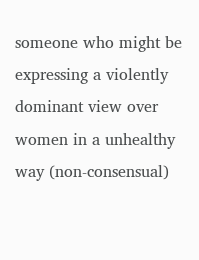someone who might be expressing a violently dominant view over women in a unhealthy way (non-consensual)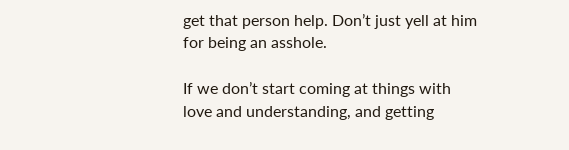get that person help. Don’t just yell at him for being an asshole.

If we don’t start coming at things with love and understanding, and getting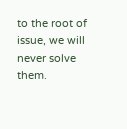to the root of issue, we will never solve them.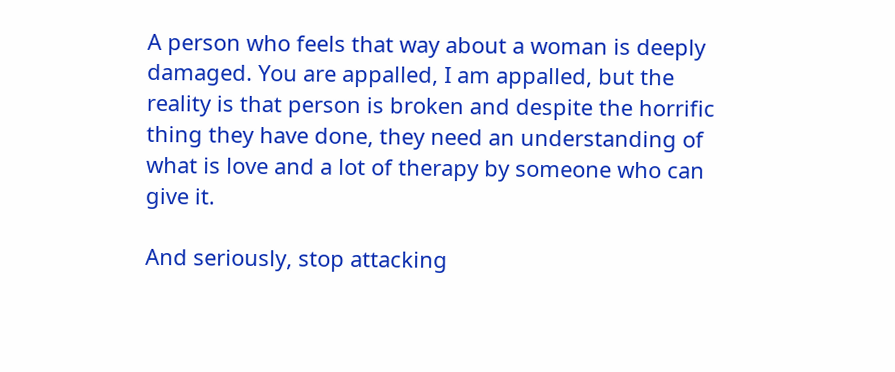A person who feels that way about a woman is deeply damaged. You are appalled, I am appalled, but the reality is that person is broken and despite the horrific thing they have done, they need an understanding of what is love and a lot of therapy by someone who can give it.

And seriously, stop attacking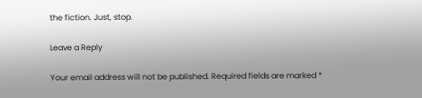the fiction. Just, stop.

Leave a Reply

Your email address will not be published. Required fields are marked *